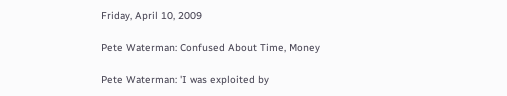Friday, April 10, 2009

Pete Waterman: Confused About Time, Money

Pete Waterman: 'I was exploited by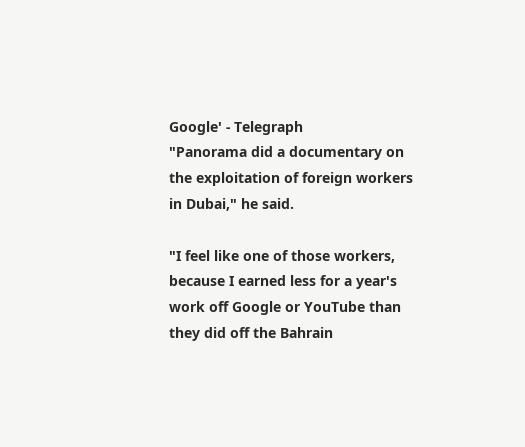Google' - Telegraph
"Panorama did a documentary on the exploitation of foreign workers in Dubai," he said.

"I feel like one of those workers, because I earned less for a year's work off Google or YouTube than they did off the Bahrain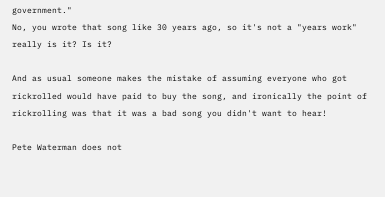government."
No, you wrote that song like 30 years ago, so it's not a "years work" really is it? Is it?

And as usual someone makes the mistake of assuming everyone who got rickrolled would have paid to buy the song, and ironically the point of rickrolling was that it was a bad song you didn't want to hear!

Pete Waterman does not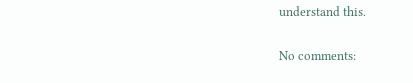understand this.

No comments: